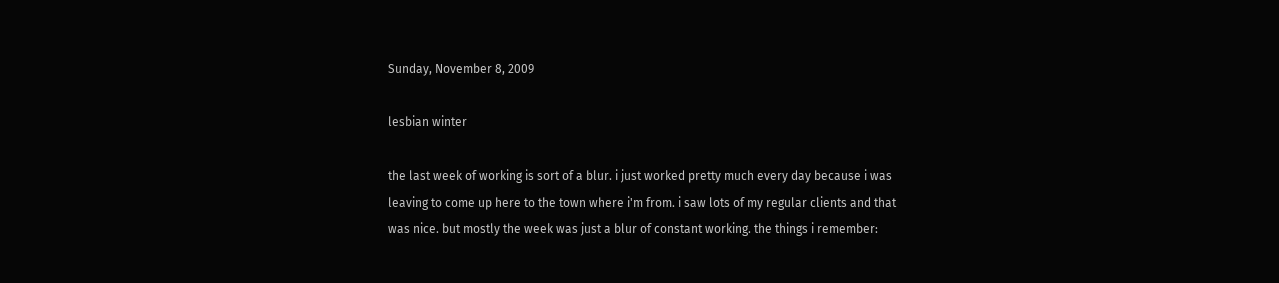Sunday, November 8, 2009

lesbian winter

the last week of working is sort of a blur. i just worked pretty much every day because i was leaving to come up here to the town where i'm from. i saw lots of my regular clients and that was nice. but mostly the week was just a blur of constant working. the things i remember: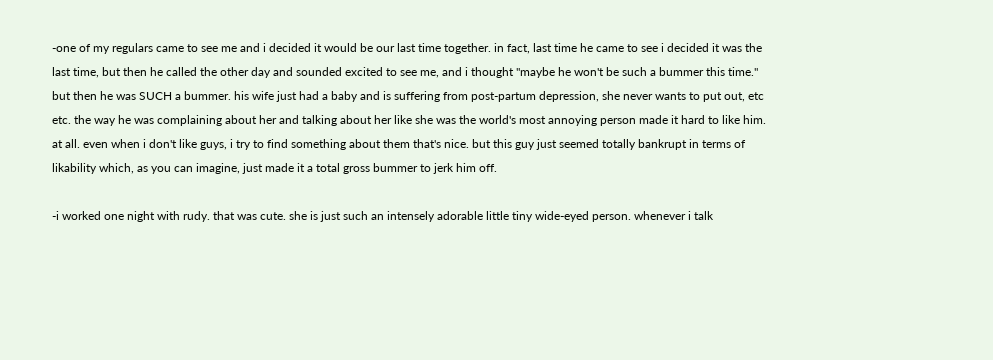-one of my regulars came to see me and i decided it would be our last time together. in fact, last time he came to see i decided it was the last time, but then he called the other day and sounded excited to see me, and i thought "maybe he won't be such a bummer this time." but then he was SUCH a bummer. his wife just had a baby and is suffering from post-partum depression, she never wants to put out, etc etc. the way he was complaining about her and talking about her like she was the world's most annoying person made it hard to like him. at all. even when i don't like guys, i try to find something about them that's nice. but this guy just seemed totally bankrupt in terms of likability which, as you can imagine, just made it a total gross bummer to jerk him off.

-i worked one night with rudy. that was cute. she is just such an intensely adorable little tiny wide-eyed person. whenever i talk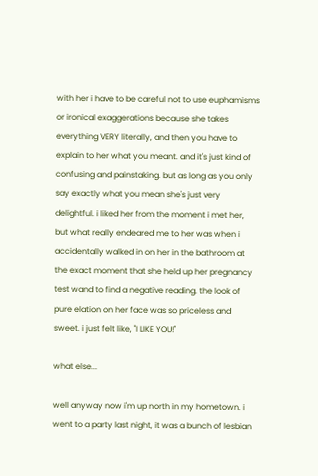with her i have to be careful not to use euphamisms or ironical exaggerations because she takes everything VERY literally, and then you have to explain to her what you meant. and it's just kind of confusing and painstaking. but as long as you only say exactly what you mean she's just very delightful. i liked her from the moment i met her, but what really endeared me to her was when i accidentally walked in on her in the bathroom at the exact moment that she held up her pregnancy test wand to find a negative reading. the look of pure elation on her face was so priceless and sweet. i just felt like, "I LIKE YOU!"

what else...

well anyway now i'm up north in my hometown. i went to a party last night, it was a bunch of lesbian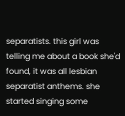separatists. this girl was telling me about a book she'd found, it was all lesbian separatist anthems. she started singing some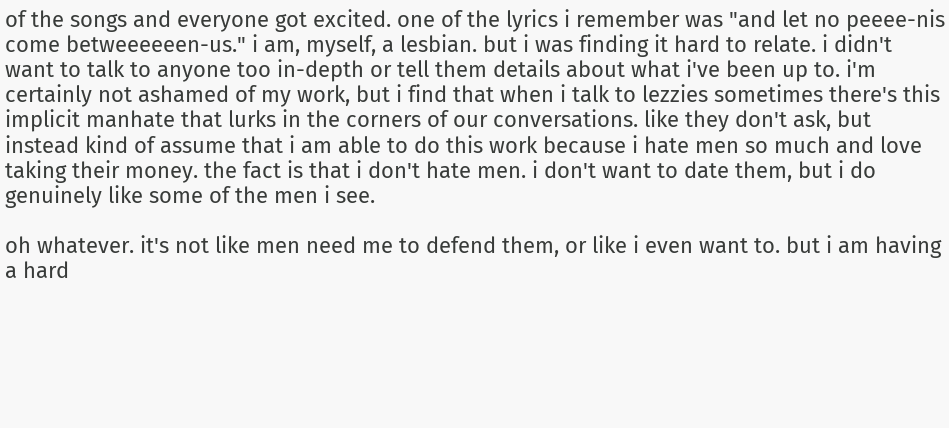of the songs and everyone got excited. one of the lyrics i remember was "and let no peeee-nis come betweeeeeen-us." i am, myself, a lesbian. but i was finding it hard to relate. i didn't want to talk to anyone too in-depth or tell them details about what i've been up to. i'm certainly not ashamed of my work, but i find that when i talk to lezzies sometimes there's this implicit manhate that lurks in the corners of our conversations. like they don't ask, but instead kind of assume that i am able to do this work because i hate men so much and love taking their money. the fact is that i don't hate men. i don't want to date them, but i do genuinely like some of the men i see.

oh whatever. it's not like men need me to defend them, or like i even want to. but i am having a hard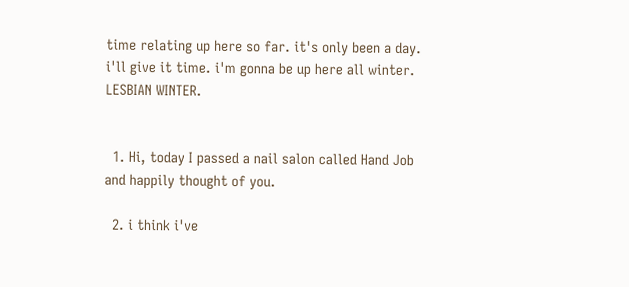time relating up here so far. it's only been a day. i'll give it time. i'm gonna be up here all winter. LESBIAN WINTER.


  1. Hi, today I passed a nail salon called Hand Job and happily thought of you.

  2. i think i've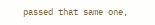passed that same one,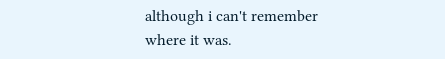although i can't remember where it was.